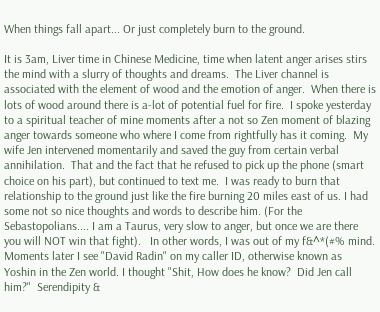When things fall apart... Or just completely burn to the ground.

It is 3am, Liver time in Chinese Medicine, time when latent anger arises stirs the mind with a slurry of thoughts and dreams.  The Liver channel is associated with the element of wood and the emotion of anger.  When there is lots of wood around there is a-lot of potential fuel for fire.  I spoke yesterday to a spiritual teacher of mine moments after a not so Zen moment of blazing anger towards someone who where I come from rightfully has it coming.  My wife Jen intervened momentarily and saved the guy from certain verbal annihilation.  That and the fact that he refused to pick up the phone (smart choice on his part), but continued to text me.  I was ready to burn that relationship to the ground just like the fire burning 20 miles east of us. I had some not so nice thoughts and words to describe him. (For the Sebastopolians.... I am a Taurus, very slow to anger, but once we are there you will NOT win that fight).   In other words, I was out of my f&^*(#% mind.  Moments later I see "David Radin" on my caller ID, otherwise known as Yoshin in the Zen world. I thought "Shit, How does he know?  Did Jen call him?"  Serendipity &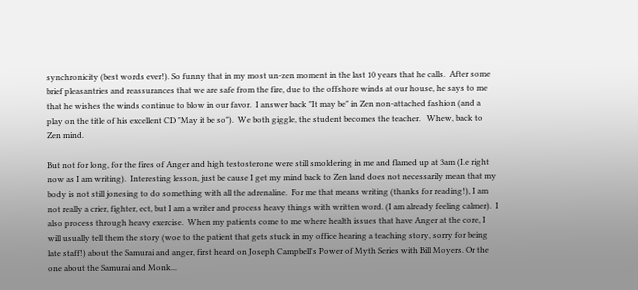synchronicity (best words ever!). So funny that in my most un-zen moment in the last 10 years that he calls.  After some brief pleasantries and reassurances that we are safe from the fire, due to the offshore winds at our house, he says to me that he wishes the winds continue to blow in our favor.  I answer back "It may be" in Zen non-attached fashion (and a play on the title of his excellent CD "May it be so").  We both giggle, the student becomes the teacher.   Whew, back to Zen mind.

But not for long, for the fires of Anger and high testosterone were still smoldering in me and flamed up at 3am (I.e right now as I am writing).  Interesting lesson, just be cause I get my mind back to Zen land does not necessarily mean that my body is not still jonesing to do something with all the adrenaline.  For me that means writing (thanks for reading!), I am not really a crier, fighter, ect, but I am a writer and process heavy things with written word. (I am already feeling calmer).  I also process through heavy exercise.  When my patients come to me where health issues that have Anger at the core, I will usually tell them the story (woe to the patient that gets stuck in my office hearing a teaching story, sorry for being late staff!) about the Samurai and anger, first heard on Joseph Campbell's Power of Myth Series with Bill Moyers. Or the one about the Samurai and Monk...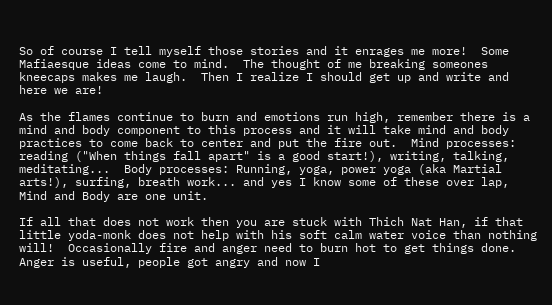So of course I tell myself those stories and it enrages me more!  Some Mafiaesque ideas come to mind.  The thought of me breaking someones kneecaps makes me laugh.  Then I realize I should get up and write and here we are!

As the flames continue to burn and emotions run high, remember there is a mind and body component to this process and it will take mind and body practices to come back to center and put the fire out.  Mind processes: reading ("When things fall apart" is a good start!), writing, talking, meditating...  Body processes: Running, yoga, power yoga (aka Martial arts!), surfing, breath work... and yes I know some of these over lap, Mind and Body are one unit.

If all that does not work then you are stuck with Thich Nat Han, if that little yoda-monk does not help with his soft calm water voice than nothing will!  Occasionally fire and anger need to burn hot to get things done.  Anger is useful, people got angry and now I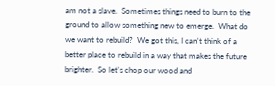am not a slave.  Sometimes things need to burn to the ground to allow something new to emerge.  What do we want to rebuild?  We got this, I can't think of a better place to rebuild in a way that makes the future brighter.  So let's chop our wood and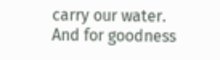carry our water.  And for goodness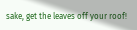sake, get the leaves off your roof!